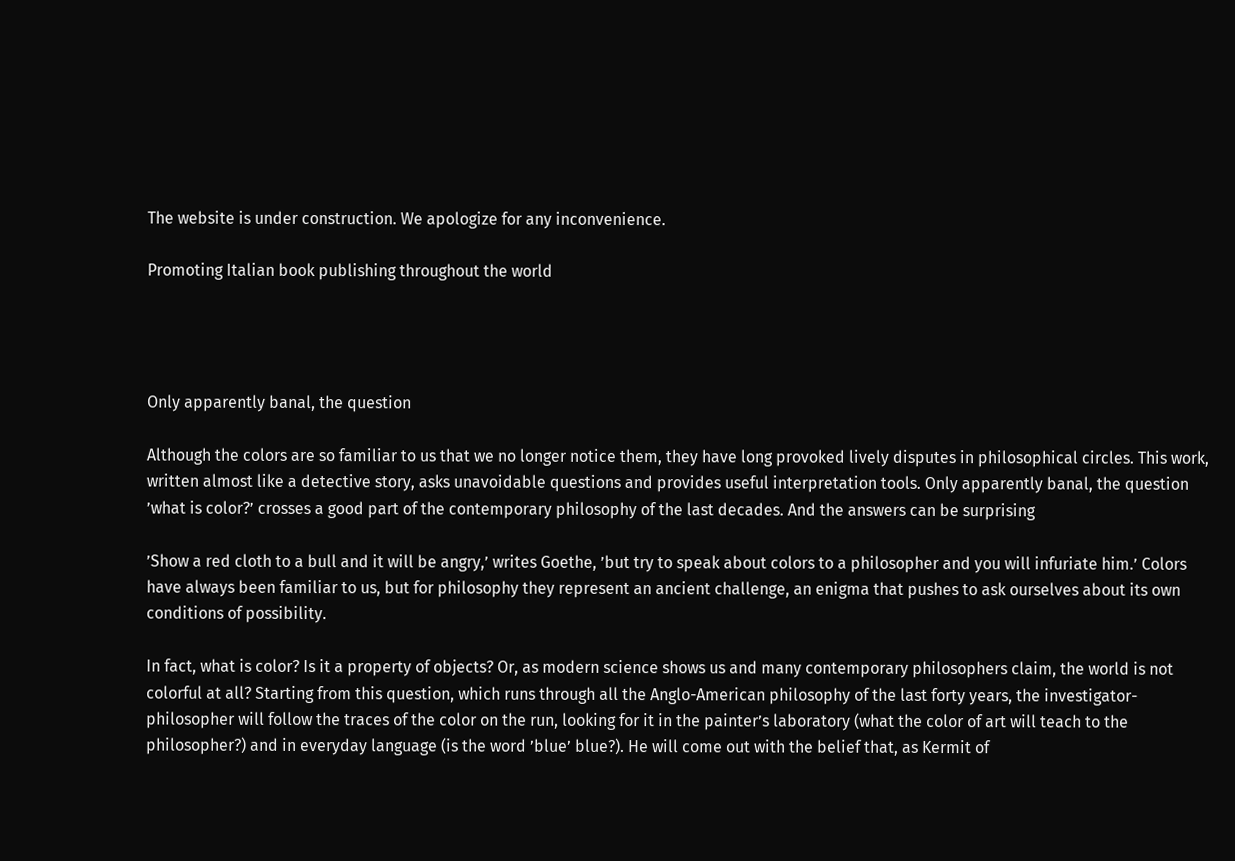The website is under construction. We apologize for any inconvenience.

Promoting Italian book publishing throughout the world




Only apparently banal, the question

Although the colors are so familiar to us that we no longer notice them, they have long provoked lively disputes in philosophical circles. This work, written almost like a detective story, asks unavoidable questions and provides useful interpretation tools. Only apparently banal, the question ’what is color?’ crosses a good part of the contemporary philosophy of the last decades. And the answers can be surprising

’Show a red cloth to a bull and it will be angry,’ writes Goethe, ’but try to speak about colors to a philosopher and you will infuriate him.’ Colors have always been familiar to us, but for philosophy they represent an ancient challenge, an enigma that pushes to ask ourselves about its own conditions of possibility.

In fact, what is color? Is it a property of objects? Or, as modern science shows us and many contemporary philosophers claim, the world is not colorful at all? Starting from this question, which runs through all the Anglo-American philosophy of the last forty years, the investigator-philosopher will follow the traces of the color on the run, looking for it in the painter’s laboratory (what the color of art will teach to the philosopher?) and in everyday language (is the word ’blue’ blue?). He will come out with the belief that, as Kermit of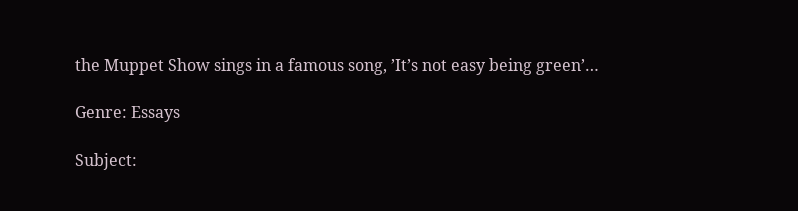the Muppet Show sings in a famous song, ’It’s not easy being green’…

Genre: Essays

Subject: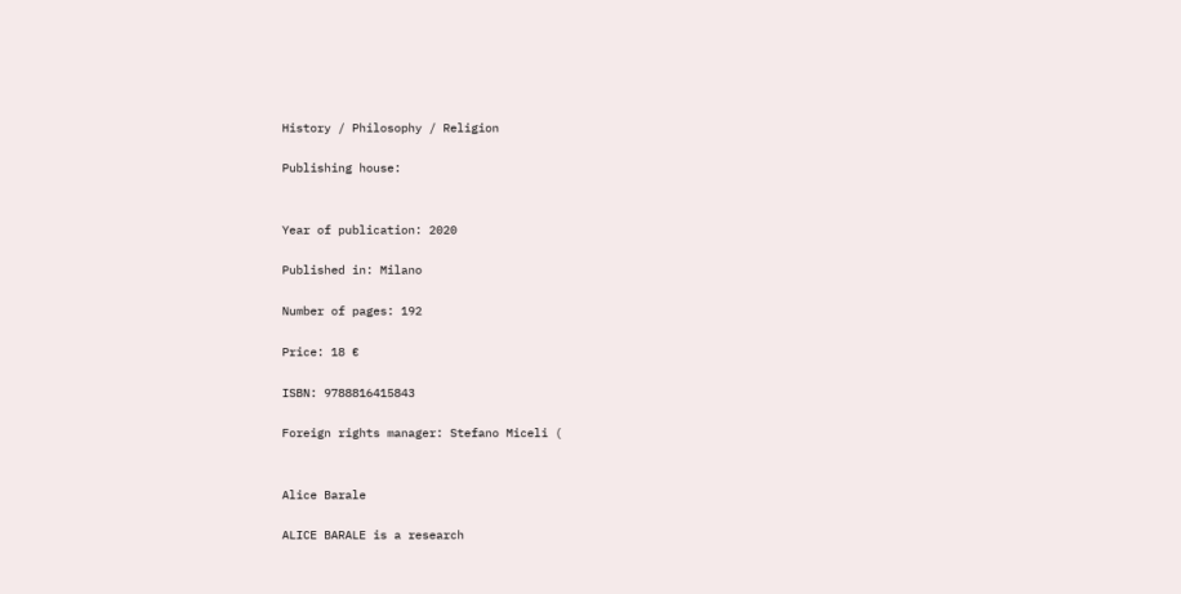History / Philosophy / Religion

Publishing house:


Year of publication: 2020

Published in: Milano

Number of pages: 192

Price: 18 €

ISBN: 9788816415843

Foreign rights manager: Stefano Miceli (


Alice Barale

ALICE BARALE is a research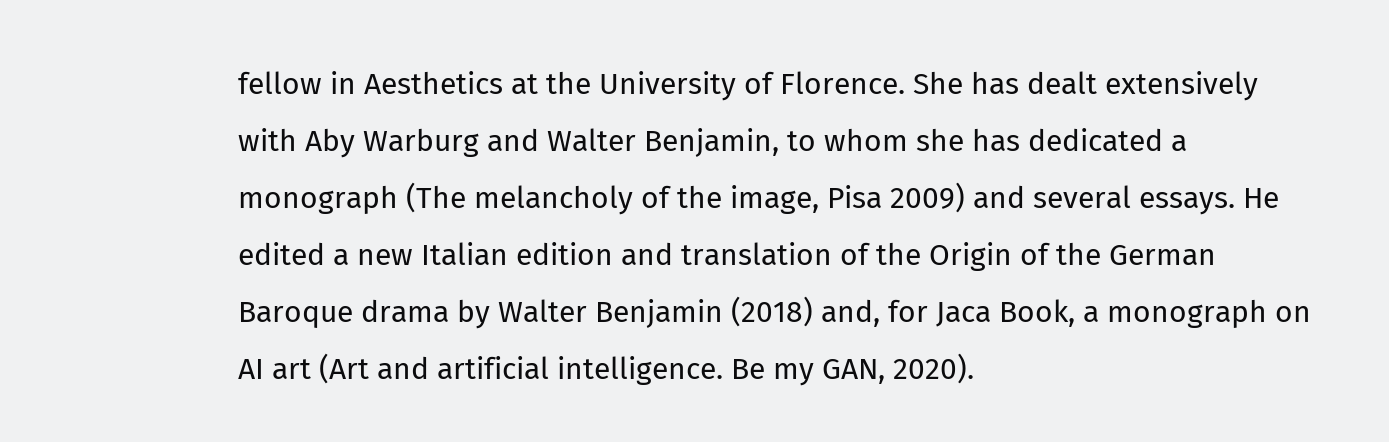fellow in Aesthetics at the University of Florence. She has dealt extensively with Aby Warburg and Walter Benjamin, to whom she has dedicated a monograph (The melancholy of the image, Pisa 2009) and several essays. He edited a new Italian edition and translation of the Origin of the German Baroque drama by Walter Benjamin (2018) and, for Jaca Book, a monograph on AI art (Art and artificial intelligence. Be my GAN, 2020).